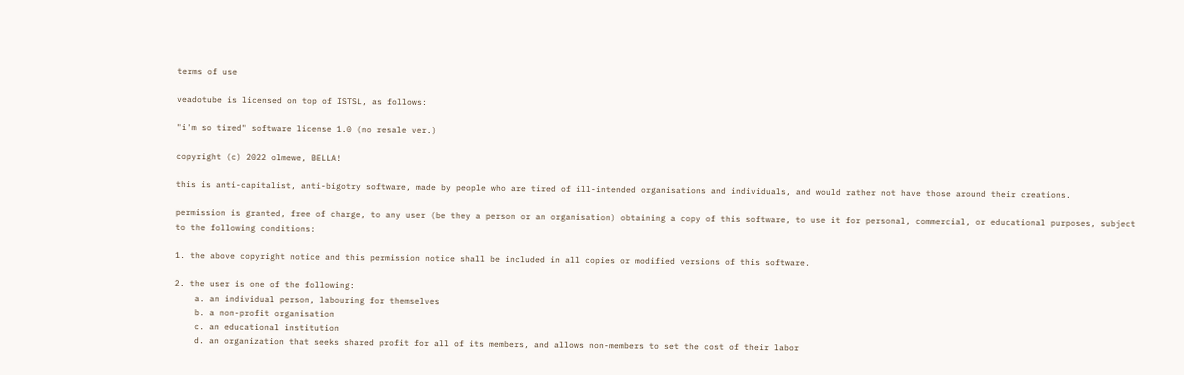terms of use

veadotube is licensed on top of ISTSL, as follows:

"i'm so tired" software license 1.0 (no resale ver.)

copyright (c) 2022 olmewe, BELLA!

this is anti-capitalist, anti-bigotry software, made by people who are tired of ill-intended organisations and individuals, and would rather not have those around their creations.

permission is granted, free of charge, to any user (be they a person or an organisation) obtaining a copy of this software, to use it for personal, commercial, or educational purposes, subject to the following conditions:

1. the above copyright notice and this permission notice shall be included in all copies or modified versions of this software.

2. the user is one of the following:
    a. an individual person, labouring for themselves
    b. a non-profit organisation
    c. an educational institution
    d. an organization that seeks shared profit for all of its members, and allows non-members to set the cost of their labor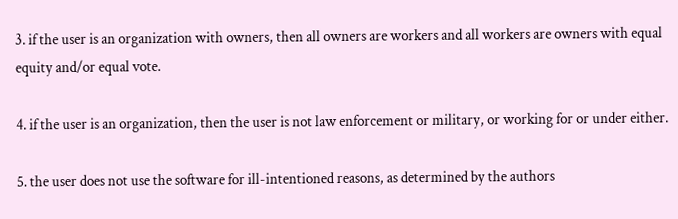3. if the user is an organization with owners, then all owners are workers and all workers are owners with equal equity and/or equal vote.

4. if the user is an organization, then the user is not law enforcement or military, or working for or under either.

5. the user does not use the software for ill-intentioned reasons, as determined by the authors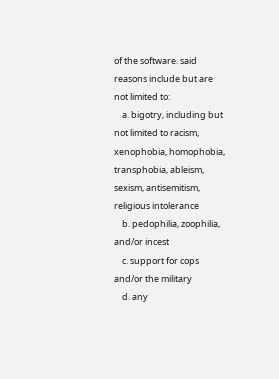of the software. said reasons include but are not limited to:
    a. bigotry, including but not limited to racism, xenophobia, homophobia, transphobia, ableism, sexism, antisemitism, religious intolerance
    b. pedophilia, zoophilia, and/or incest
    c. support for cops and/or the military
    d. any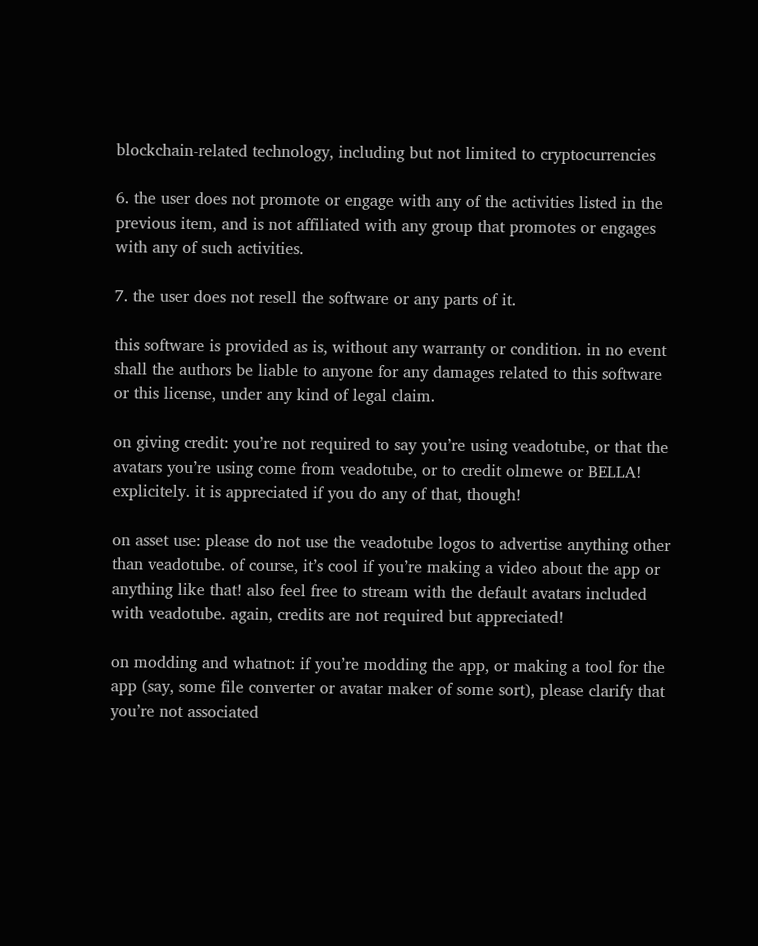blockchain-related technology, including but not limited to cryptocurrencies

6. the user does not promote or engage with any of the activities listed in the previous item, and is not affiliated with any group that promotes or engages with any of such activities.

7. the user does not resell the software or any parts of it.

this software is provided as is, without any warranty or condition. in no event shall the authors be liable to anyone for any damages related to this software or this license, under any kind of legal claim.

on giving credit: you’re not required to say you’re using veadotube, or that the avatars you’re using come from veadotube, or to credit olmewe or BELLA! explicitely. it is appreciated if you do any of that, though!

on asset use: please do not use the veadotube logos to advertise anything other than veadotube. of course, it’s cool if you’re making a video about the app or anything like that! also feel free to stream with the default avatars included with veadotube. again, credits are not required but appreciated!

on modding and whatnot: if you’re modding the app, or making a tool for the app (say, some file converter or avatar maker of some sort), please clarify that you’re not associated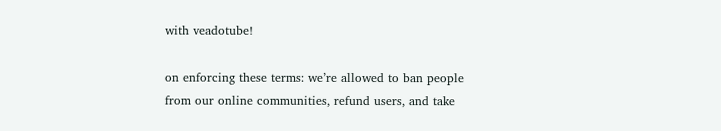with veadotube!

on enforcing these terms: we’re allowed to ban people from our online communities, refund users, and take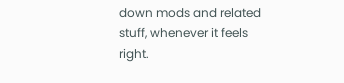down mods and related stuff, whenever it feels right.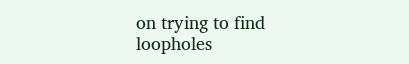on trying to find loopholes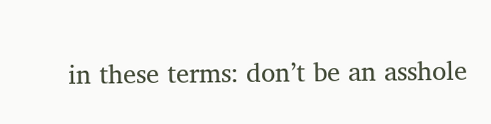in these terms: don’t be an asshole